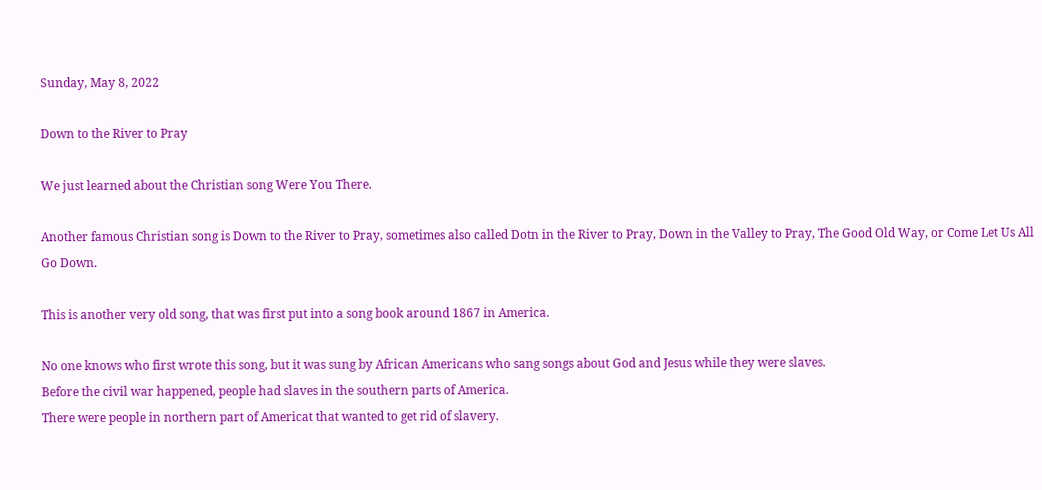Sunday, May 8, 2022

Down to the River to Pray

We just learned about the Christian song Were You There.

Another famous Christian song is Down to the River to Pray, sometimes also called Dotn in the River to Pray, Down in the Valley to Pray, The Good Old Way, or Come Let Us All Go Down.

This is another very old song, that was first put into a song book around 1867 in America.

No one knows who first wrote this song, but it was sung by African Americans who sang songs about God and Jesus while they were slaves.
Before the civil war happened, people had slaves in the southern parts of America.
There were people in northern part of Americat that wanted to get rid of slavery.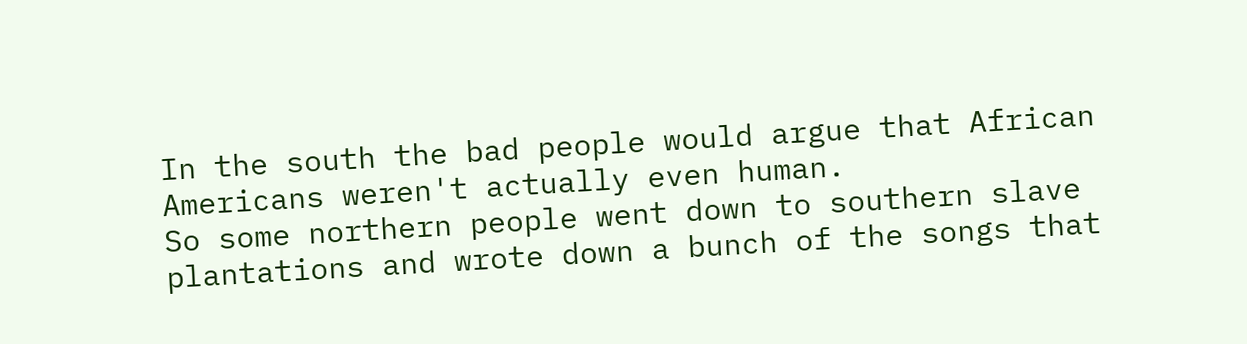In the south the bad people would argue that African Americans weren't actually even human.
So some northern people went down to southern slave plantations and wrote down a bunch of the songs that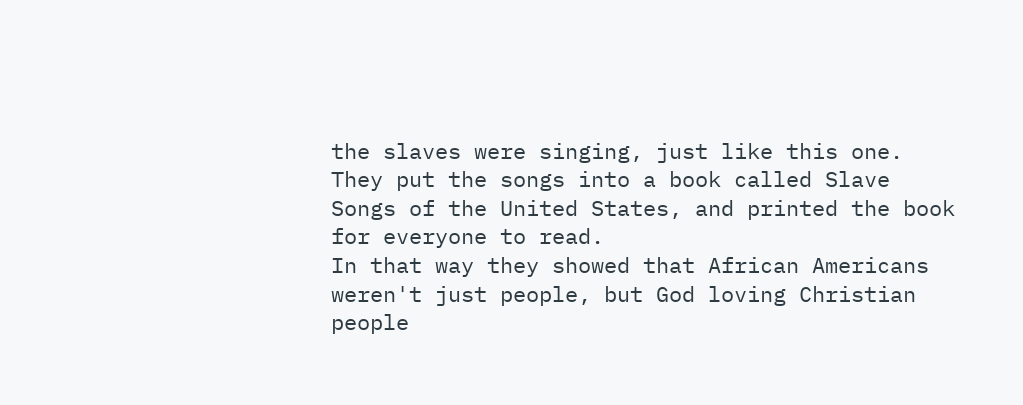the slaves were singing, just like this one.
They put the songs into a book called Slave Songs of the United States, and printed the book for everyone to read.
In that way they showed that African Americans weren't just people, but God loving Christian people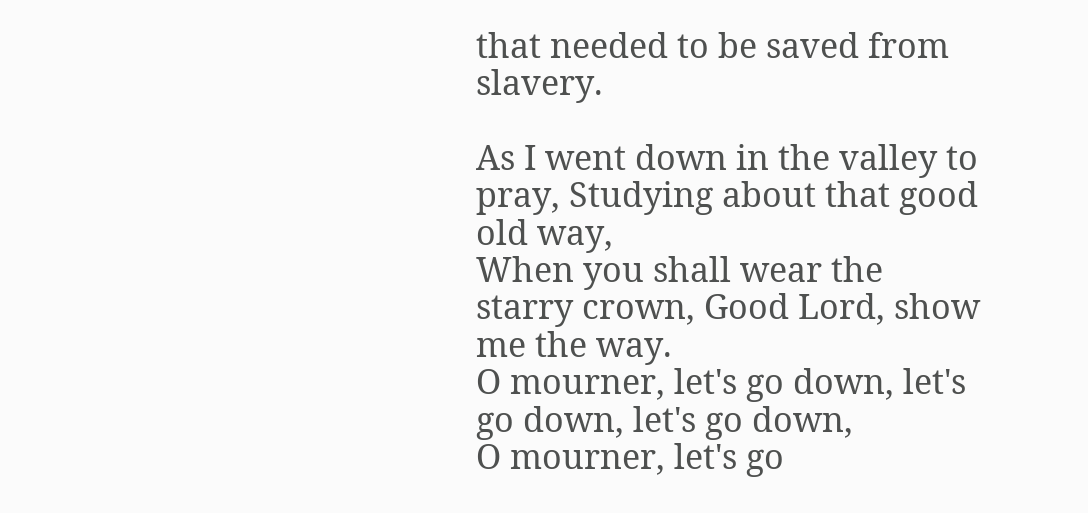that needed to be saved from slavery.

As I went down in the valley to pray, Studying about that good old way,
When you shall wear the starry crown, Good Lord, show me the way.
O mourner, let's go down, let's go down, let's go down,
O mourner, let's go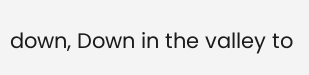down, Down in the valley to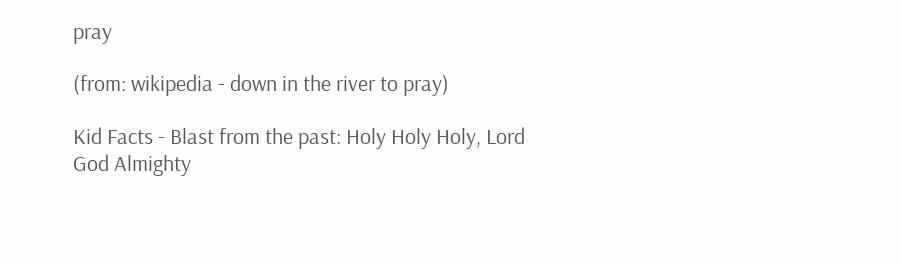pray

(from: wikipedia - down in the river to pray)

Kid Facts - Blast from the past: Holy Holy Holy, Lord God Almighty